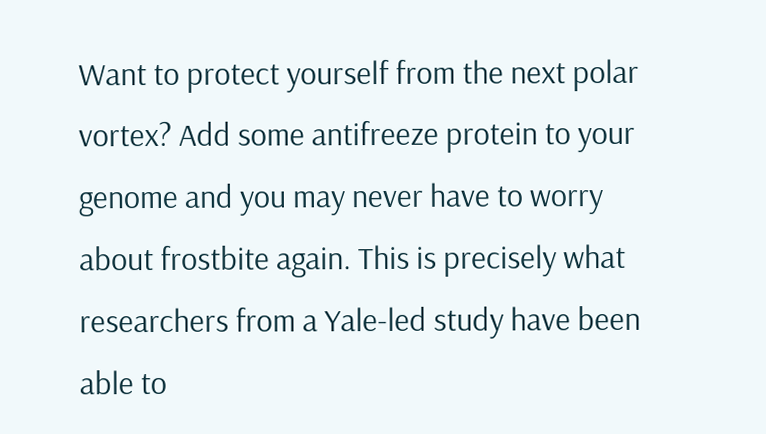Want to protect yourself from the next polar vortex? Add some antifreeze protein to your genome and you may never have to worry about frostbite again. This is precisely what researchers from a Yale-led study have been able to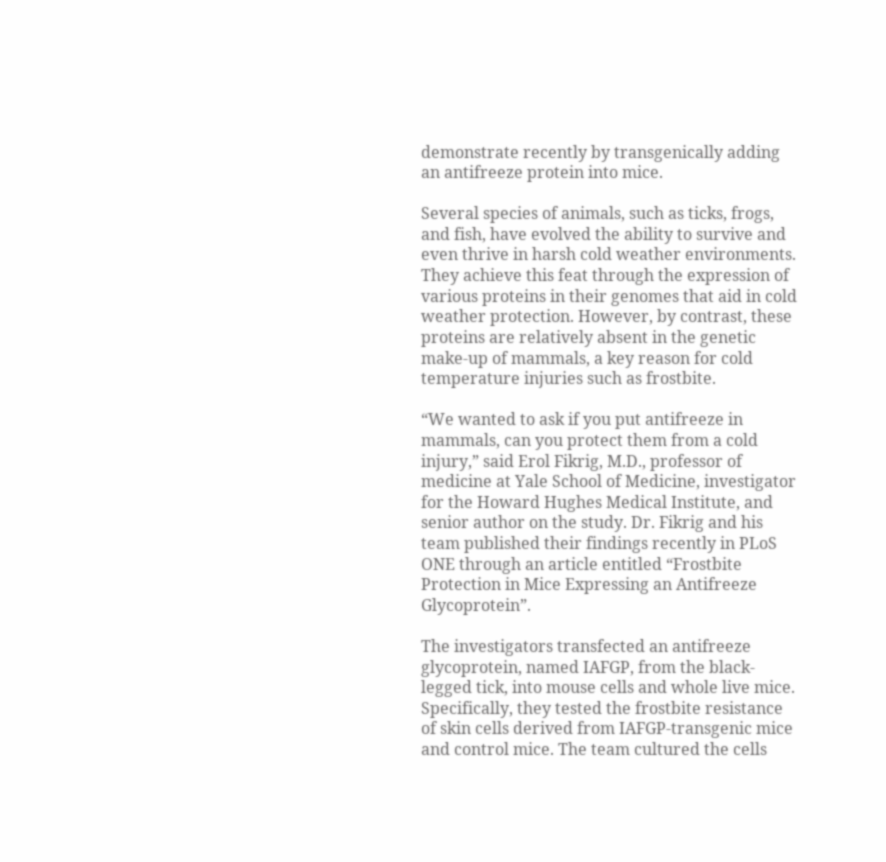demonstrate recently by transgenically adding an antifreeze protein into mice.

Several species of animals, such as ticks, frogs, and fish, have evolved the ability to survive and even thrive in harsh cold weather environments. They achieve this feat through the expression of various proteins in their genomes that aid in cold weather protection. However, by contrast, these proteins are relatively absent in the genetic make-up of mammals, a key reason for cold temperature injuries such as frostbite.

“We wanted to ask if you put antifreeze in mammals, can you protect them from a cold injury,” said Erol Fikrig, M.D., professor of medicine at Yale School of Medicine, investigator for the Howard Hughes Medical Institute, and senior author on the study. Dr. Fikrig and his team published their findings recently in PLoS ONE through an article entitled “Frostbite Protection in Mice Expressing an Antifreeze Glycoprotein”.

The investigators transfected an antifreeze glycoprotein, named IAFGP, from the black-legged tick, into mouse cells and whole live mice. Specifically, they tested the frostbite resistance of skin cells derived from IAFGP-transgenic mice and control mice. The team cultured the cells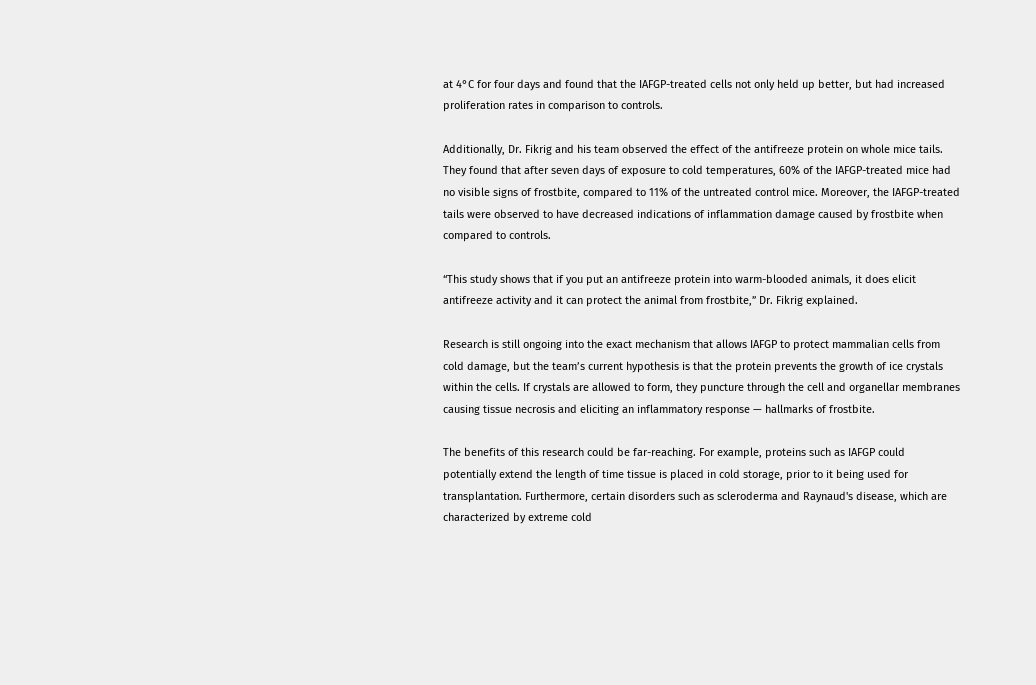at 4°C for four days and found that the IAFGP-treated cells not only held up better, but had increased proliferation rates in comparison to controls.

Additionally, Dr. Fikrig and his team observed the effect of the antifreeze protein on whole mice tails. They found that after seven days of exposure to cold temperatures, 60% of the IAFGP-treated mice had no visible signs of frostbite, compared to 11% of the untreated control mice. Moreover, the IAFGP-treated tails were observed to have decreased indications of inflammation damage caused by frostbite when compared to controls.

“This study shows that if you put an antifreeze protein into warm-blooded animals, it does elicit antifreeze activity and it can protect the animal from frostbite,” Dr. Fikrig explained.

Research is still ongoing into the exact mechanism that allows IAFGP to protect mammalian cells from cold damage, but the team’s current hypothesis is that the protein prevents the growth of ice crystals within the cells. If crystals are allowed to form, they puncture through the cell and organellar membranes causing tissue necrosis and eliciting an inflammatory response — hallmarks of frostbite.

The benefits of this research could be far-reaching. For example, proteins such as IAFGP could potentially extend the length of time tissue is placed in cold storage, prior to it being used for transplantation. Furthermore, certain disorders such as scleroderma and Raynaud's disease, which are characterized by extreme cold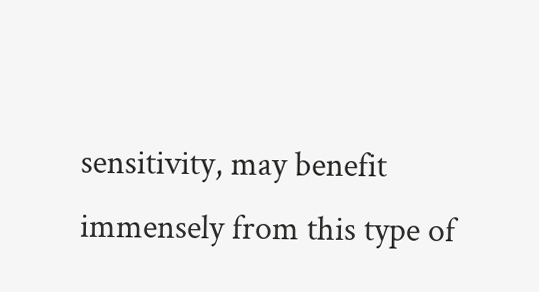sensitivity, may benefit immensely from this type of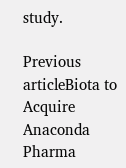study.

Previous articleBiota to Acquire Anaconda Pharma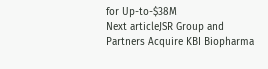for Up-to-$38M
Next articleJSR Group and Partners Acquire KBI Biopharma